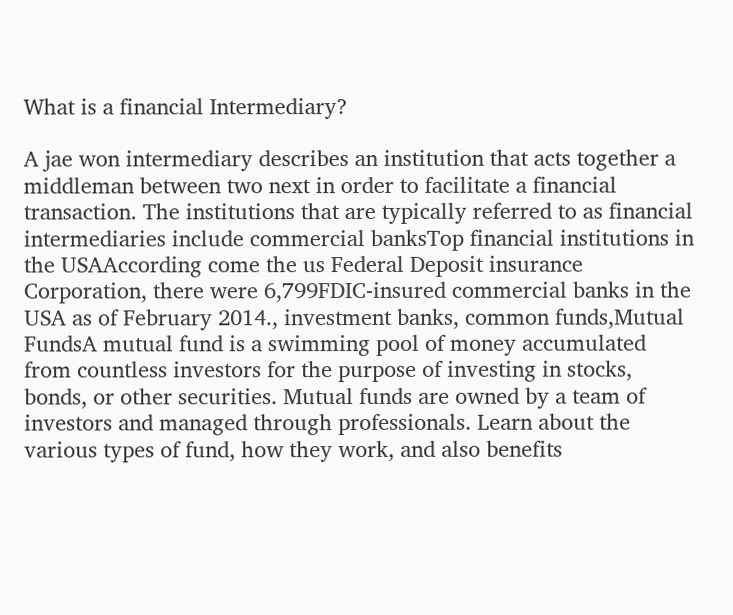What is a financial Intermediary?

A jae won intermediary describes an institution that acts together a middleman between two next in order to facilitate a financial transaction. The institutions that are typically referred to as financial intermediaries include commercial banksTop financial institutions in the USAAccording come the us Federal Deposit insurance Corporation, there were 6,799FDIC-insured commercial banks in the USA as of February 2014., investment banks, common funds,Mutual FundsA mutual fund is a swimming pool of money accumulated from countless investors for the purpose of investing in stocks, bonds, or other securities. Mutual funds are owned by a team of investors and managed through professionals. Learn about the various types of fund, how they work, and also benefits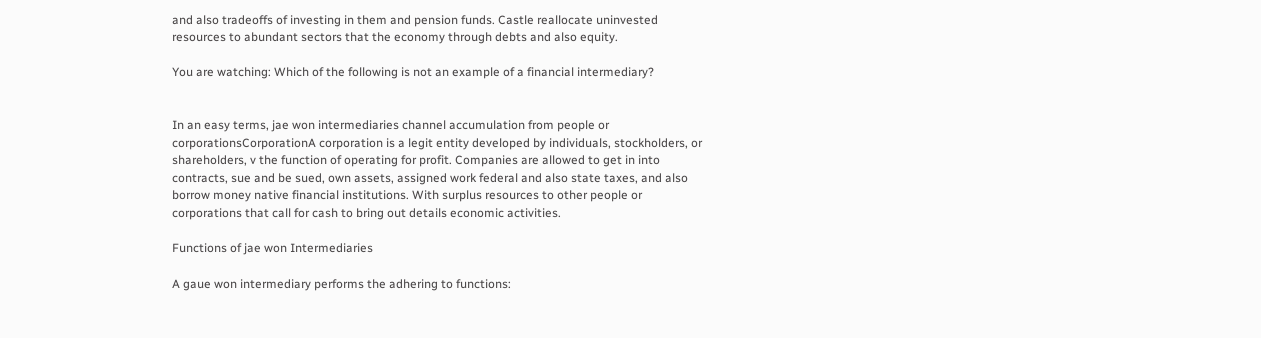and also tradeoffs of investing in them and pension funds. Castle reallocate uninvested resources to abundant sectors that the economy through debts and also equity.

You are watching: Which of the following is not an example of a financial intermediary?


In an easy terms, jae won intermediaries channel accumulation from people or corporationsCorporationA corporation is a legit entity developed by individuals, stockholders, or shareholders, v the function of operating for profit. Companies are allowed to get in into contracts, sue and be sued, own assets, assigned work federal and also state taxes, and also borrow money native financial institutions. With surplus resources to other people or corporations that call for cash to bring out details economic activities.

Functions of jae won Intermediaries

A gaue won intermediary performs the adhering to functions: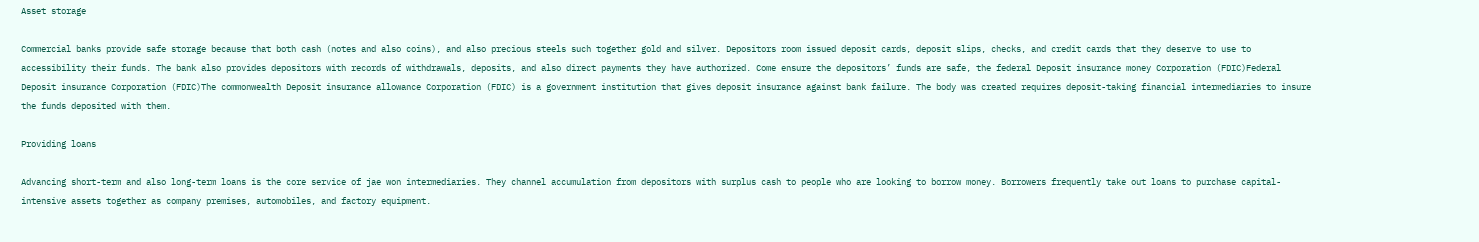Asset storage

Commercial banks provide safe storage because that both cash (notes and also coins), and also precious steels such together gold and silver. Depositors room issued deposit cards, deposit slips, checks, and credit cards that they deserve to use to accessibility their funds. The bank also provides depositors with records of withdrawals, deposits, and also direct payments they have authorized. Come ensure the depositors’ funds are safe, the federal Deposit insurance money Corporation (FDIC)Federal Deposit insurance Corporation (FDIC)The commonwealth Deposit insurance allowance Corporation (FDIC) is a government institution that gives deposit insurance against bank failure. The body was created requires deposit-taking financial intermediaries to insure the funds deposited with them.

Providing loans

Advancing short-term and also long-term loans is the core service of jae won intermediaries. They channel accumulation from depositors with surplus cash to people who are looking to borrow money. Borrowers frequently take out loans to purchase capital-intensive assets together as company premises, automobiles, and factory equipment.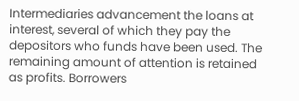Intermediaries advancement the loans at interest, several of which they pay the depositors who funds have been used. The remaining amount of attention is retained as profits. Borrowers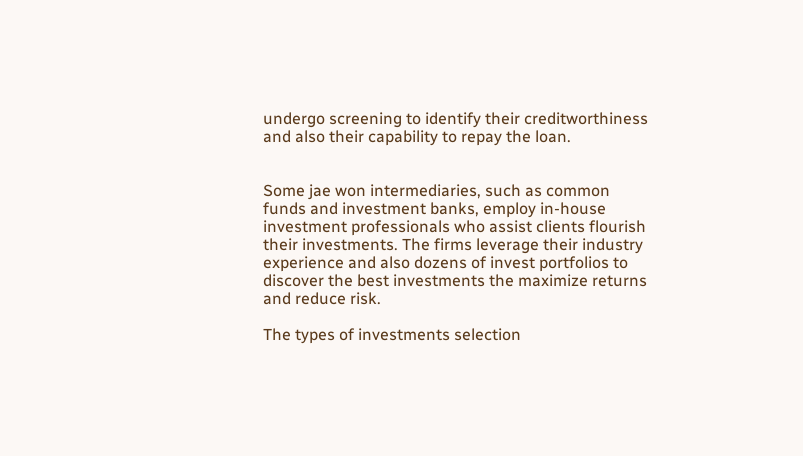undergo screening to identify their creditworthiness and also their capability to repay the loan.


Some jae won intermediaries, such as common funds and investment banks, employ in-house investment professionals who assist clients flourish their investments. The firms leverage their industry experience and also dozens of invest portfolios to discover the best investments the maximize returns and reduce risk.

The types of investments selection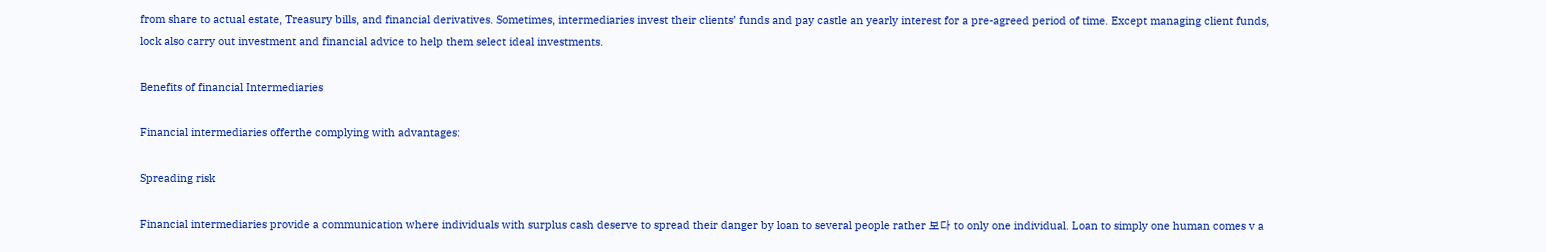from share to actual estate, Treasury bills, and financial derivatives. Sometimes, intermediaries invest their clients’ funds and pay castle an yearly interest for a pre-agreed period of time. Except managing client funds, lock also carry out investment and financial advice to help them select ideal investments.

Benefits of financial Intermediaries

Financial intermediaries offerthe complying with advantages:

Spreading risk

Financial intermediaries provide a communication where individuals with surplus cash deserve to spread their danger by loan to several people rather 보다 to only one individual. Loan to simply one human comes v a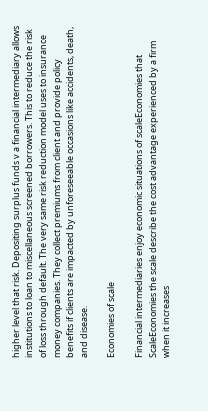higher level that risk. Depositing surplus funds v a financial intermediary allows institutions to loan to miscellaneous screened borrowers. This to reduce the risk of loss through default. The very same risk reduction model uses to insurance money companies. They collect premiums from client and provide policy benefits if clients are impacted by unforeseeable occasions like accidents, death, and disease.

Economies of scale

Financial intermediaries enjoy economic situations of scaleEconomies that ScaleEconomies the scale describe the cost advantage experienced by a firm when it increases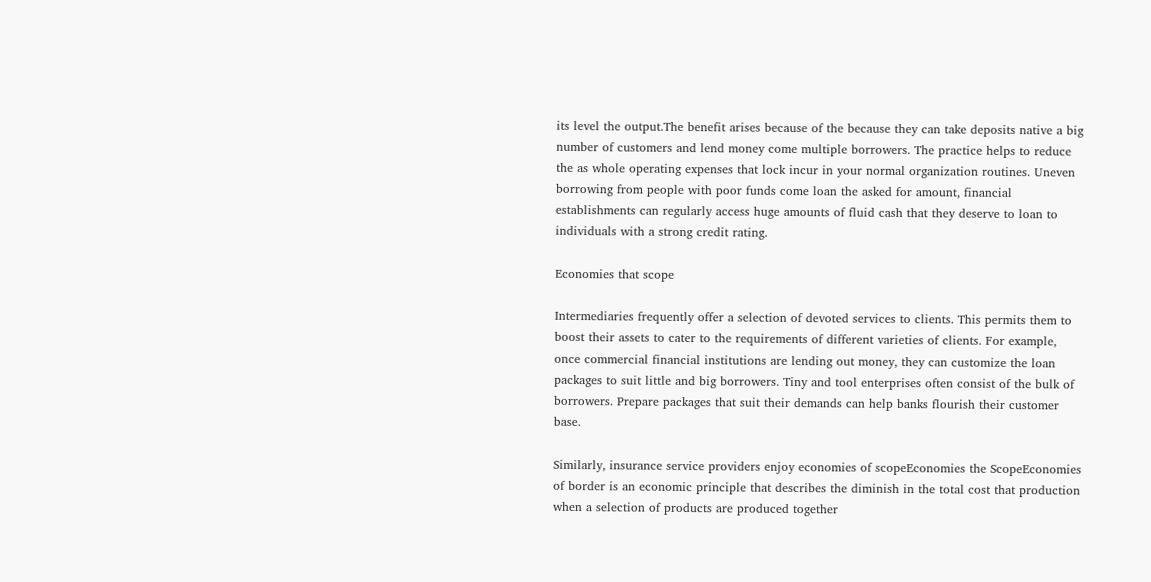its level the output.The benefit arises because of the because they can take deposits native a big number of customers and lend money come multiple borrowers. The practice helps to reduce the as whole operating expenses that lock incur in your normal organization routines. Uneven borrowing from people with poor funds come loan the asked for amount, financial establishments can regularly access huge amounts of fluid cash that they deserve to loan to individuals with a strong credit rating.

Economies that scope

Intermediaries frequently offer a selection of devoted services to clients. This permits them to boost their assets to cater to the requirements of different varieties of clients. For example, once commercial financial institutions are lending out money, they can customize the loan packages to suit little and big borrowers. Tiny and tool enterprises often consist of the bulk of borrowers. Prepare packages that suit their demands can help banks flourish their customer base.

Similarly, insurance service providers enjoy economies of scopeEconomies the ScopeEconomies of border is an economic principle that describes the diminish in the total cost that production when a selection of products are produced together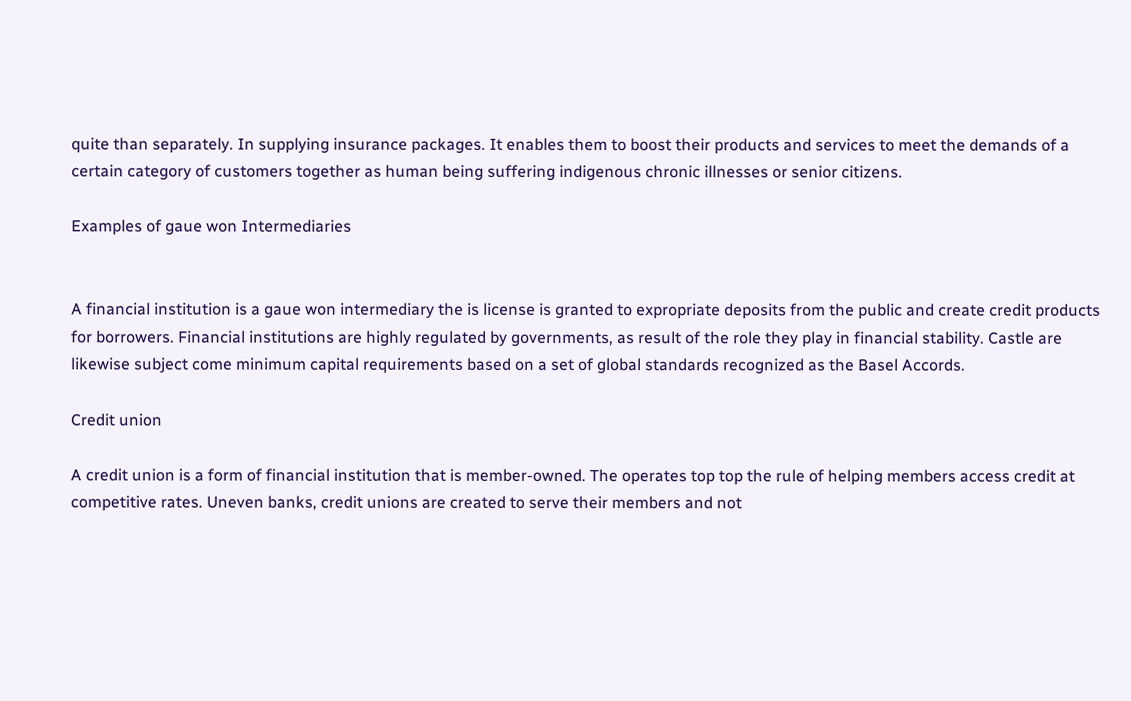quite than separately. In supplying insurance packages. It enables them to boost their products and services to meet the demands of a certain category of customers together as human being suffering indigenous chronic illnesses or senior citizens.

Examples of gaue won Intermediaries


A financial institution is a gaue won intermediary the is license is granted to expropriate deposits from the public and create credit products for borrowers. Financial institutions are highly regulated by governments, as result of the role they play in financial stability. Castle are likewise subject come minimum capital requirements based on a set of global standards recognized as the Basel Accords.

Credit union

A credit union is a form of financial institution that is member-owned. The operates top top the rule of helping members access credit at competitive rates. Uneven banks, credit unions are created to serve their members and not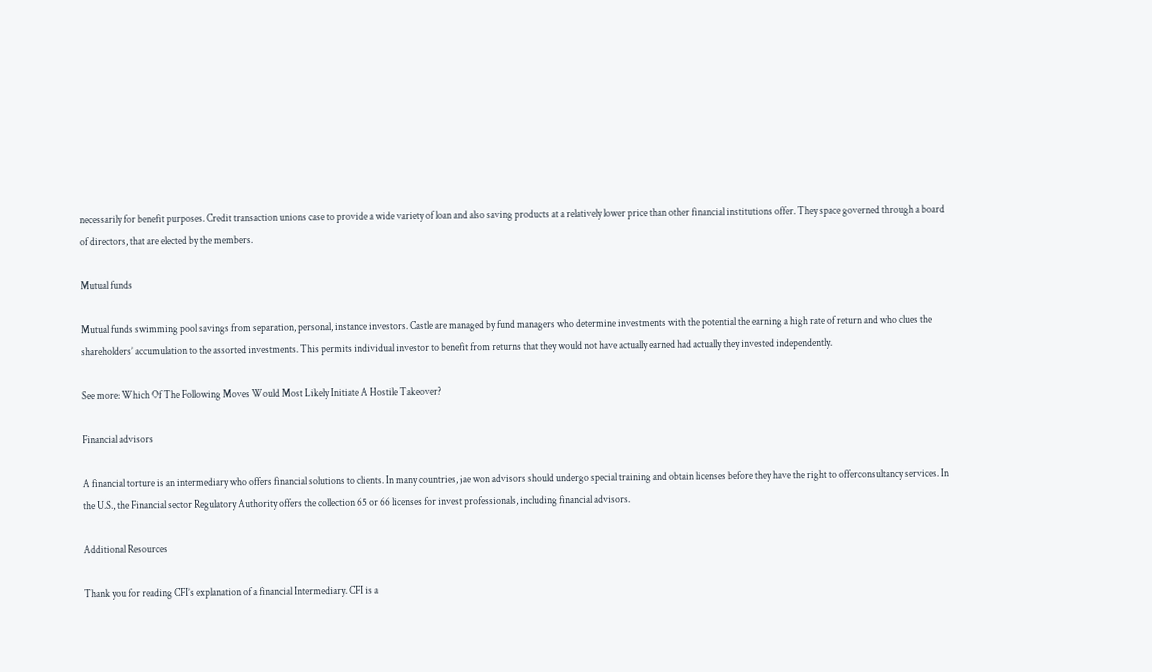necessarily for benefit purposes. Credit transaction unions case to provide a wide variety of loan and also saving products at a relatively lower price than other financial institutions offer. They space governed through a board of directors, that are elected by the members.

Mutual funds

Mutual funds swimming pool savings from separation, personal, instance investors. Castle are managed by fund managers who determine investments with the potential the earning a high rate of return and who clues the shareholders’ accumulation to the assorted investments. This permits individual investor to benefit from returns that they would not have actually earned had actually they invested independently.

See more: Which Of The Following Moves Would Most Likely Initiate A Hostile Takeover?

Financial advisors

A financial torture is an intermediary who offers financial solutions to clients. In many countries, jae won advisors should undergo special training and obtain licenses before they have the right to offerconsultancy services. In the U.S., the Financial sector Regulatory Authority offers the collection 65 or 66 licenses for invest professionals, including financial advisors.

Additional Resources

Thank you for reading CFI’s explanation of a financial Intermediary. CFI is a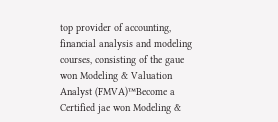top provider of accounting, financial analysis and modeling courses, consisting of the gaue won Modeling & Valuation Analyst (FMVA)™Become a Certified jae won Modeling &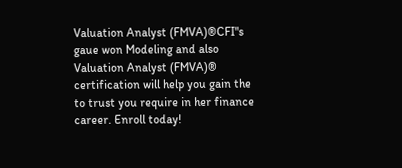Valuation Analyst (FMVA)®CFI"s gaue won Modeling and also Valuation Analyst (FMVA)® certification will help you gain the to trust you require in her finance career. Enroll today!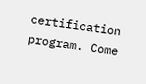certification program. Come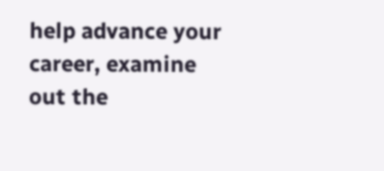help advance your career, examine out the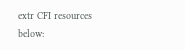extr CFI resources below: